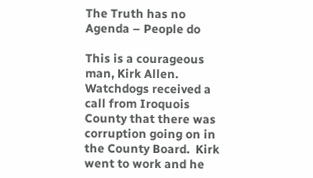The Truth has no Agenda – People do

This is a courageous man, Kirk Allen.  Watchdogs received a call from Iroquois County that there was corruption going on in the County Board.  Kirk went to work and he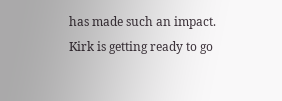has made such an impact.  Kirk is getting ready to go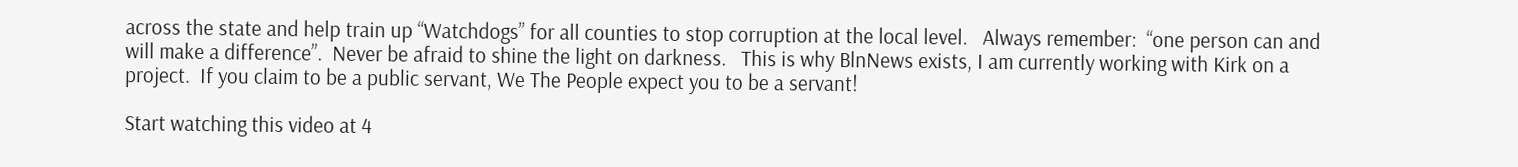across the state and help train up “Watchdogs” for all counties to stop corruption at the local level.   Always remember:  “one person can and will make a difference”.  Never be afraid to shine the light on darkness.   This is why BlnNews exists, I am currently working with Kirk on a project.  If you claim to be a public servant, We The People expect you to be a servant!

Start watching this video at 4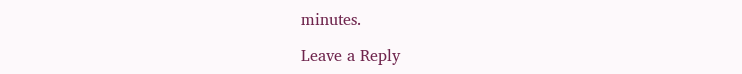minutes.

Leave a Reply